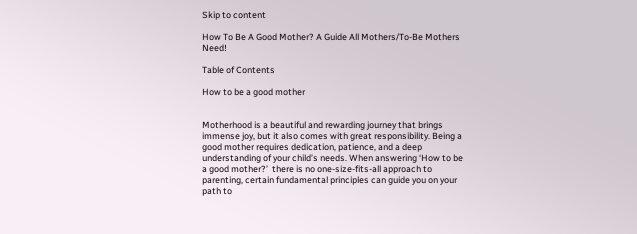Skip to content

How To Be A Good Mother? A Guide All Mothers/To-Be Mothers Need!

Table of Contents

How to be a good mother


Motherhood is a beautiful and rewarding journey that brings immense joy, but it also comes with great responsibility. Being a good mother requires dedication, patience, and a deep understanding of your child’s needs. When answering ‘How to be a good mother?’  there is no one-size-fits-all approach to parenting, certain fundamental principles can guide you on your path to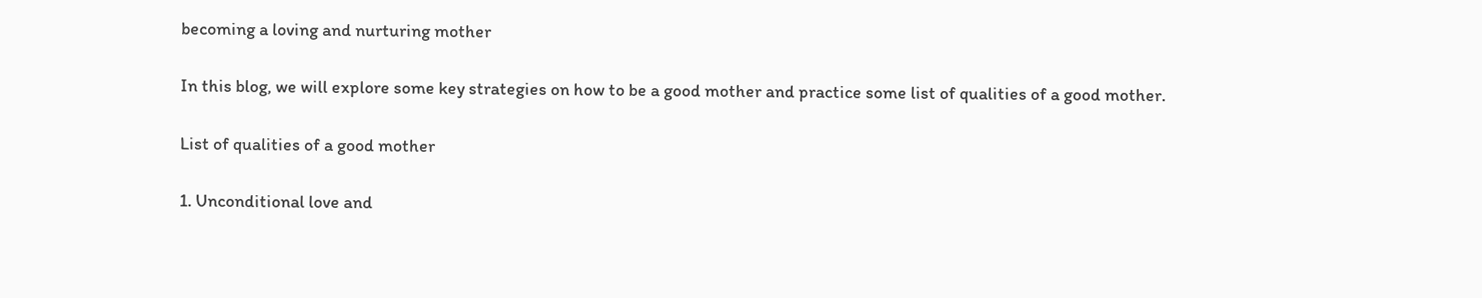becoming a loving and nurturing mother

In this blog, we will explore some key strategies on how to be a good mother and practice some list of qualities of a good mother.

List of qualities of a good mother

1. Unconditional love and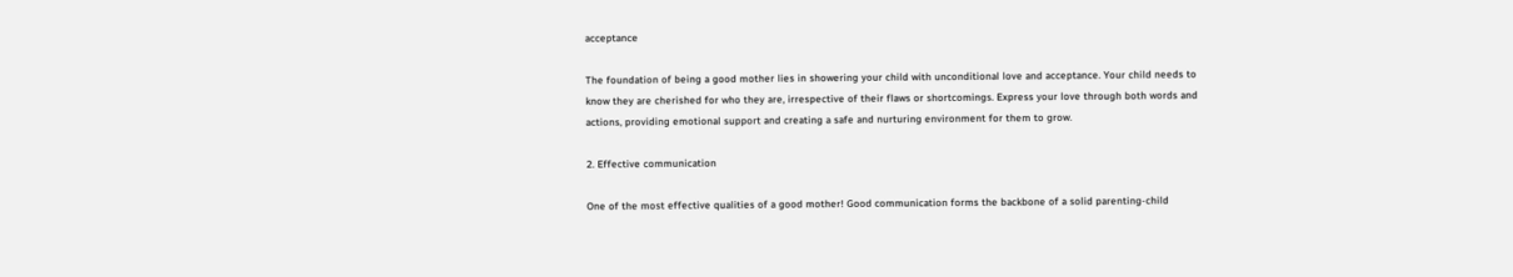acceptance

The foundation of being a good mother lies in showering your child with unconditional love and acceptance. Your child needs to know they are cherished for who they are, irrespective of their flaws or shortcomings. Express your love through both words and actions, providing emotional support and creating a safe and nurturing environment for them to grow.

2. Effective communication

One of the most effective qualities of a good mother! Good communication forms the backbone of a solid parenting-child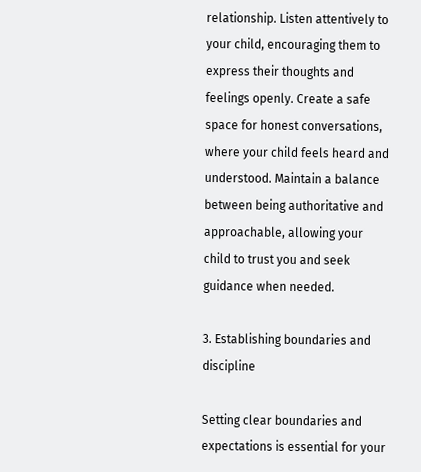relationship. Listen attentively to your child, encouraging them to express their thoughts and feelings openly. Create a safe space for honest conversations, where your child feels heard and understood. Maintain a balance between being authoritative and approachable, allowing your child to trust you and seek guidance when needed.

3. Establishing boundaries and discipline

Setting clear boundaries and expectations is essential for your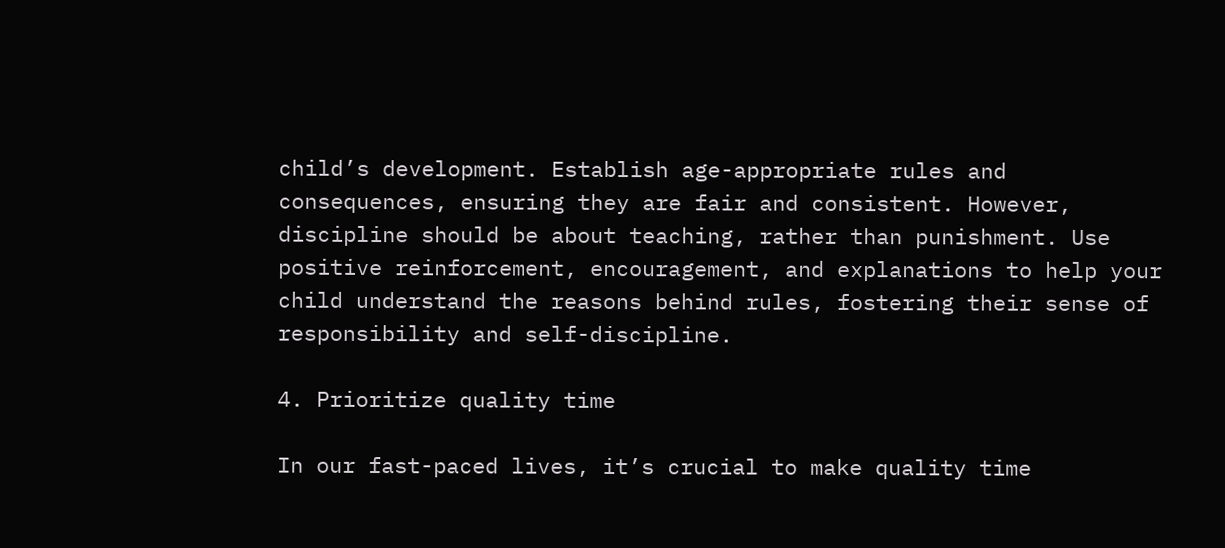child’s development. Establish age-appropriate rules and consequences, ensuring they are fair and consistent. However, discipline should be about teaching, rather than punishment. Use positive reinforcement, encouragement, and explanations to help your child understand the reasons behind rules, fostering their sense of responsibility and self-discipline.

4. Prioritize quality time

In our fast-paced lives, it’s crucial to make quality time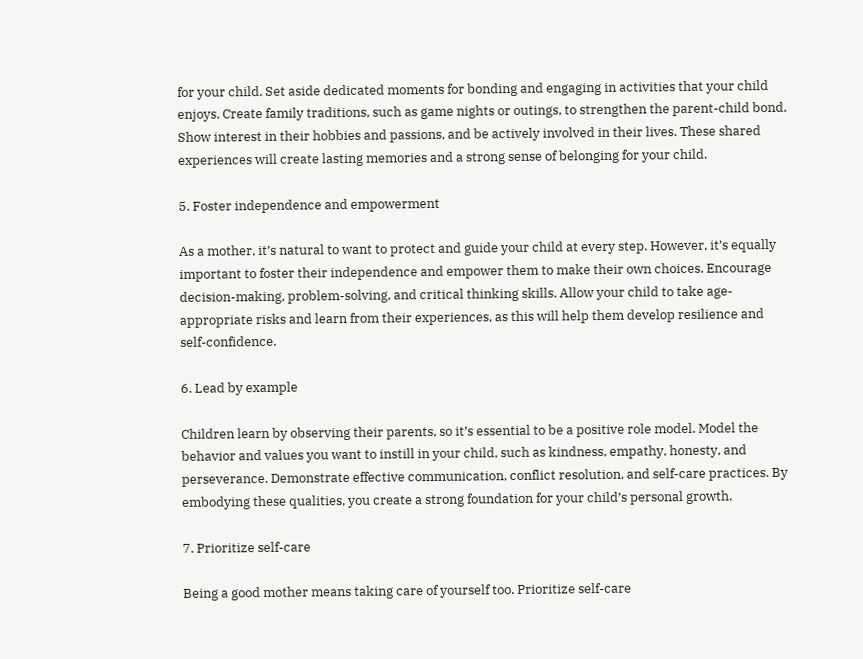for your child. Set aside dedicated moments for bonding and engaging in activities that your child enjoys. Create family traditions, such as game nights or outings, to strengthen the parent-child bond. Show interest in their hobbies and passions, and be actively involved in their lives. These shared experiences will create lasting memories and a strong sense of belonging for your child.

5. Foster independence and empowerment

As a mother, it’s natural to want to protect and guide your child at every step. However, it’s equally important to foster their independence and empower them to make their own choices. Encourage decision-making, problem-solving, and critical thinking skills. Allow your child to take age-appropriate risks and learn from their experiences, as this will help them develop resilience and self-confidence.

6. Lead by example

Children learn by observing their parents, so it’s essential to be a positive role model. Model the behavior and values you want to instill in your child, such as kindness, empathy, honesty, and perseverance. Demonstrate effective communication, conflict resolution, and self-care practices. By embodying these qualities, you create a strong foundation for your child’s personal growth.

7. Prioritize self-care

Being a good mother means taking care of yourself too. Prioritize self-care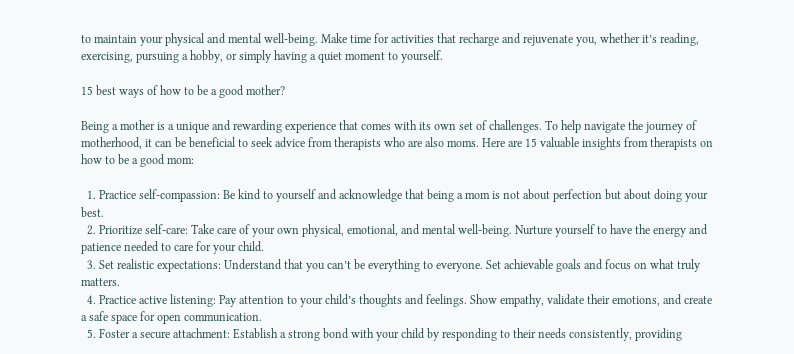to maintain your physical and mental well-being. Make time for activities that recharge and rejuvenate you, whether it’s reading, exercising, pursuing a hobby, or simply having a quiet moment to yourself.

15 best ways of how to be a good mother?

Being a mother is a unique and rewarding experience that comes with its own set of challenges. To help navigate the journey of motherhood, it can be beneficial to seek advice from therapists who are also moms. Here are 15 valuable insights from therapists on how to be a good mom:

  1. Practice self-compassion: Be kind to yourself and acknowledge that being a mom is not about perfection but about doing your best.
  2. Prioritize self-care: Take care of your own physical, emotional, and mental well-being. Nurture yourself to have the energy and patience needed to care for your child.
  3. Set realistic expectations: Understand that you can’t be everything to everyone. Set achievable goals and focus on what truly matters.
  4. Practice active listening: Pay attention to your child’s thoughts and feelings. Show empathy, validate their emotions, and create a safe space for open communication.
  5. Foster a secure attachment: Establish a strong bond with your child by responding to their needs consistently, providing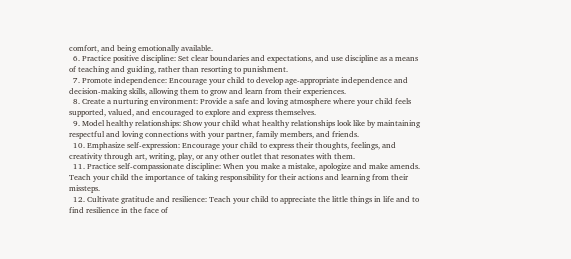comfort, and being emotionally available.
  6. Practice positive discipline: Set clear boundaries and expectations, and use discipline as a means of teaching and guiding, rather than resorting to punishment.
  7. Promote independence: Encourage your child to develop age-appropriate independence and decision-making skills, allowing them to grow and learn from their experiences.
  8. Create a nurturing environment: Provide a safe and loving atmosphere where your child feels supported, valued, and encouraged to explore and express themselves.
  9. Model healthy relationships: Show your child what healthy relationships look like by maintaining respectful and loving connections with your partner, family members, and friends.
  10. Emphasize self-expression: Encourage your child to express their thoughts, feelings, and creativity through art, writing, play, or any other outlet that resonates with them.
  11. Practice self-compassionate discipline: When you make a mistake, apologize and make amends. Teach your child the importance of taking responsibility for their actions and learning from their missteps.
  12. Cultivate gratitude and resilience: Teach your child to appreciate the little things in life and to find resilience in the face of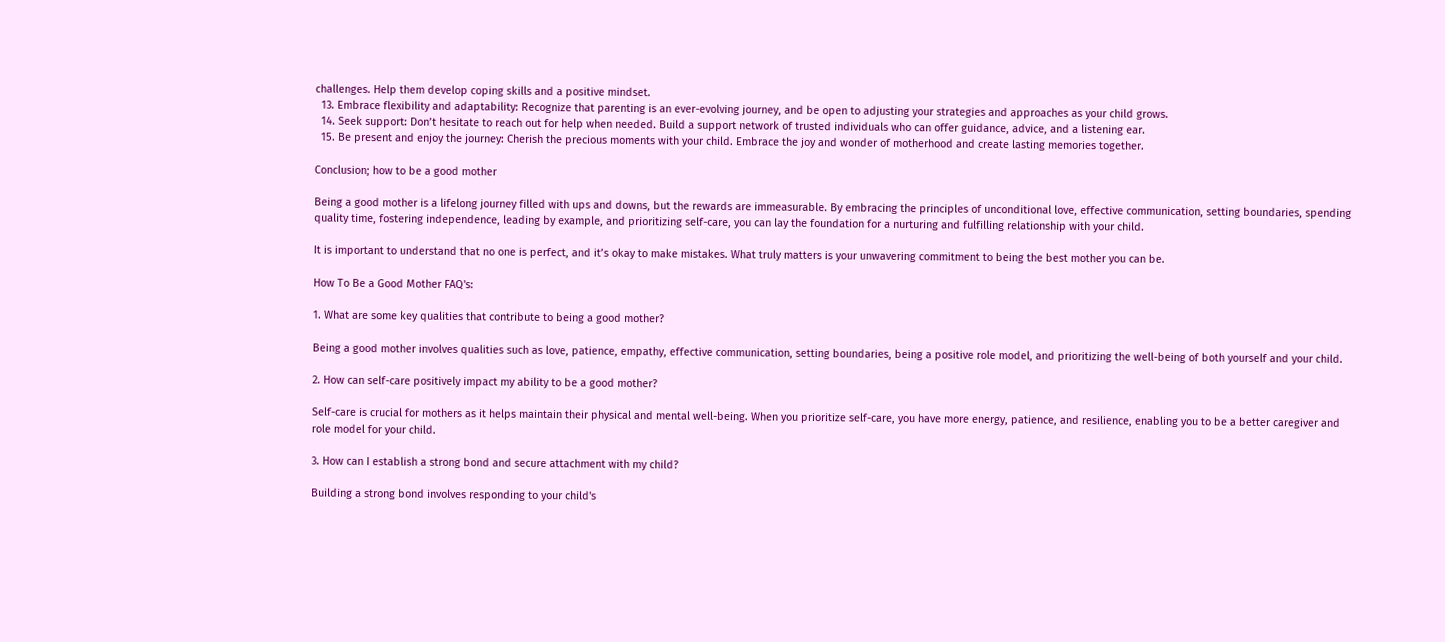challenges. Help them develop coping skills and a positive mindset.
  13. Embrace flexibility and adaptability: Recognize that parenting is an ever-evolving journey, and be open to adjusting your strategies and approaches as your child grows.
  14. Seek support: Don’t hesitate to reach out for help when needed. Build a support network of trusted individuals who can offer guidance, advice, and a listening ear.
  15. Be present and enjoy the journey: Cherish the precious moments with your child. Embrace the joy and wonder of motherhood and create lasting memories together.

Conclusion; how to be a good mother

Being a good mother is a lifelong journey filled with ups and downs, but the rewards are immeasurable. By embracing the principles of unconditional love, effective communication, setting boundaries, spending quality time, fostering independence, leading by example, and prioritizing self-care, you can lay the foundation for a nurturing and fulfilling relationship with your child.

It is important to understand that no one is perfect, and it’s okay to make mistakes. What truly matters is your unwavering commitment to being the best mother you can be.

How To Be a Good Mother FAQ's:

1. What are some key qualities that contribute to being a good mother?

Being a good mother involves qualities such as love, patience, empathy, effective communication, setting boundaries, being a positive role model, and prioritizing the well-being of both yourself and your child.

2. How can self-care positively impact my ability to be a good mother?

Self-care is crucial for mothers as it helps maintain their physical and mental well-being. When you prioritize self-care, you have more energy, patience, and resilience, enabling you to be a better caregiver and role model for your child.

3. How can I establish a strong bond and secure attachment with my child?

Building a strong bond involves responding to your child's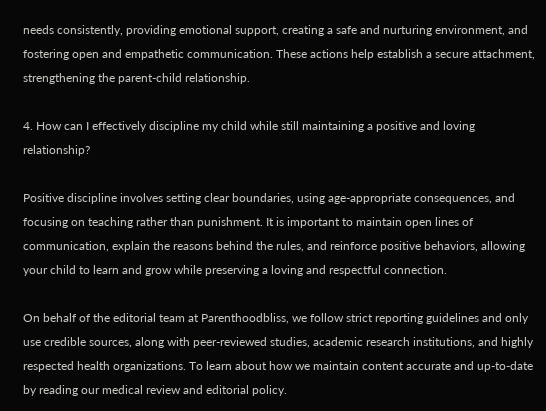needs consistently, providing emotional support, creating a safe and nurturing environment, and fostering open and empathetic communication. These actions help establish a secure attachment, strengthening the parent-child relationship.

4. How can I effectively discipline my child while still maintaining a positive and loving relationship?

Positive discipline involves setting clear boundaries, using age-appropriate consequences, and focusing on teaching rather than punishment. It is important to maintain open lines of communication, explain the reasons behind the rules, and reinforce positive behaviors, allowing your child to learn and grow while preserving a loving and respectful connection.

On behalf of the editorial team at Parenthoodbliss, we follow strict reporting guidelines and only use credible sources, along with peer-reviewed studies, academic research institutions, and highly respected health organizations. To learn about how we maintain content accurate and up-to-date by reading our medical review and editorial policy.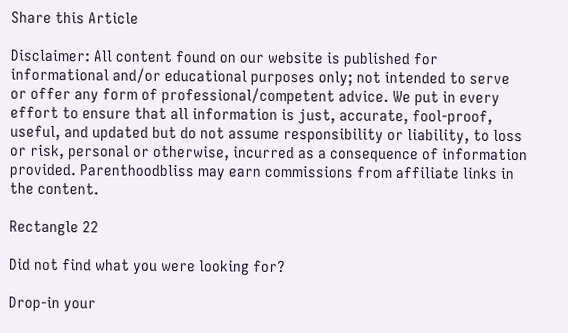Share this Article

Disclaimer: All content found on our website is published for informational and/or educational purposes only; not intended to serve or offer any form of professional/competent advice. We put in every effort to ensure that all information is just, accurate, fool-proof, useful, and updated but do not assume responsibility or liability, to loss or risk, personal or otherwise, incurred as a consequence of information provided. Parenthoodbliss may earn commissions from affiliate links in the content.

Rectangle 22

Did not find what you were looking for?

Drop-in your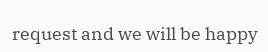request and we will be happy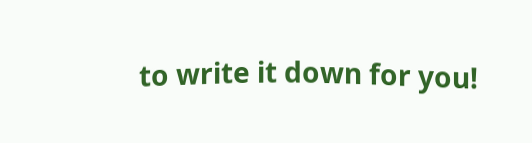to write it down for you!